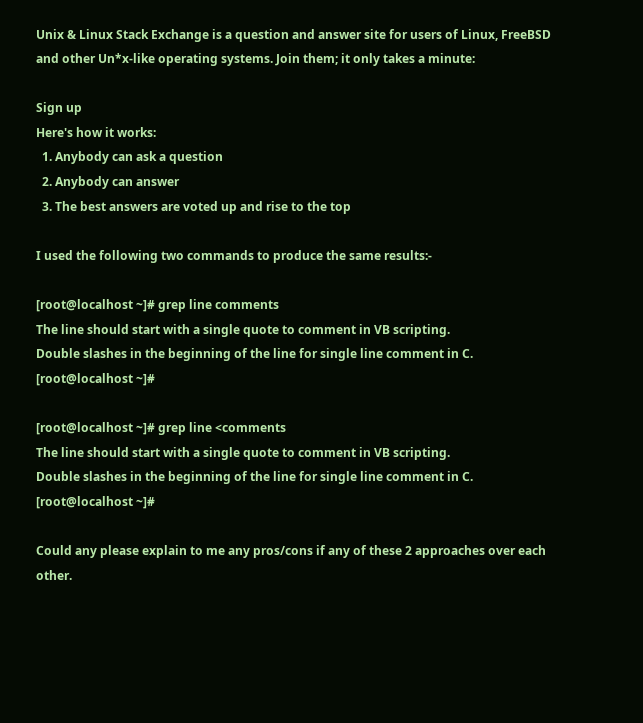Unix & Linux Stack Exchange is a question and answer site for users of Linux, FreeBSD and other Un*x-like operating systems. Join them; it only takes a minute:

Sign up
Here's how it works:
  1. Anybody can ask a question
  2. Anybody can answer
  3. The best answers are voted up and rise to the top

I used the following two commands to produce the same results:-

[root@localhost ~]# grep line comments
The line should start with a single quote to comment in VB scripting.
Double slashes in the beginning of the line for single line comment in C.
[root@localhost ~]#

[root@localhost ~]# grep line <comments
The line should start with a single quote to comment in VB scripting.
Double slashes in the beginning of the line for single line comment in C.
[root@localhost ~]#

Could any please explain to me any pros/cons if any of these 2 approaches over each other.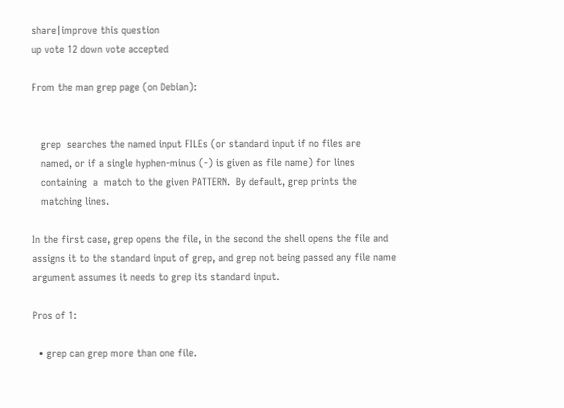share|improve this question
up vote 12 down vote accepted

From the man grep page (on Debian):


   grep  searches the named input FILEs (or standard input if no files are
   named, or if a single hyphen-minus (-) is given as file name) for lines
   containing  a  match to the given PATTERN.  By default, grep prints the
   matching lines.

In the first case, grep opens the file, in the second the shell opens the file and assigns it to the standard input of grep, and grep not being passed any file name argument assumes it needs to grep its standard input.

Pros of 1:

  • grep can grep more than one file.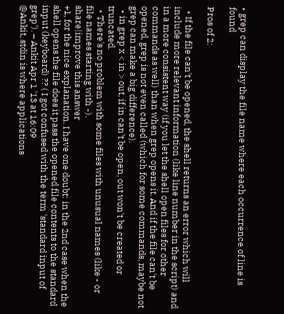• grep can display the file name where each occurrence of line is found

Pros of 2:

  • If the file can't be opened, the shell returns an error which will include more relevant information (like line number in the script) and in a more consistent way (if you let the shell open files for other commands as well) than when grep opens it. And if the file can't be opened, grep is not even called (which for some commands, maybe not grep can make a big difference).
  • in grep x < in > out, if in can't be open, out won't be created or truncated.
  • There's no problem with some files with unusual names (like - or file names starting with -).
share|improve this answer
+1, for the nice explanation. I have one doubt: in the 2nd case when the shell opens the file does it pass the opened file contents to the standard input (keyboard) ?? ( I got confused with the term 'standard input of grep'). – Ankit Apr 1 '13 at 16:09
@Ankit, stdin is where applications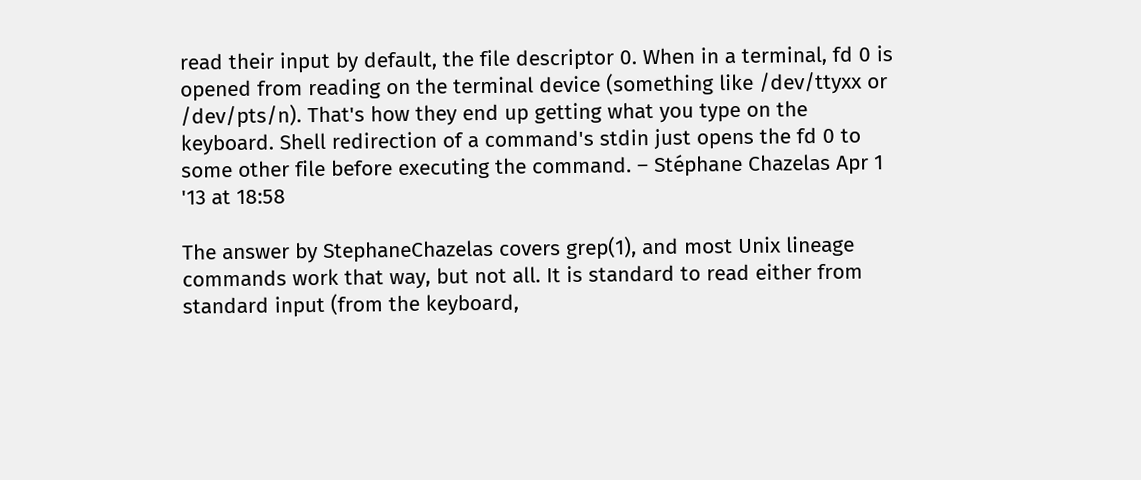read their input by default, the file descriptor 0. When in a terminal, fd 0 is opened from reading on the terminal device (something like /dev/ttyxx or /dev/pts/n). That's how they end up getting what you type on the keyboard. Shell redirection of a command's stdin just opens the fd 0 to some other file before executing the command. – Stéphane Chazelas Apr 1 '13 at 18:58

The answer by StephaneChazelas covers grep(1), and most Unix lineage commands work that way, but not all. It is standard to read either from standard input (from the keyboard,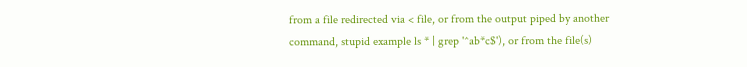from a file redirected via < file, or from the output piped by another command, stupid example ls * | grep '^ab*c$'), or from the file(s)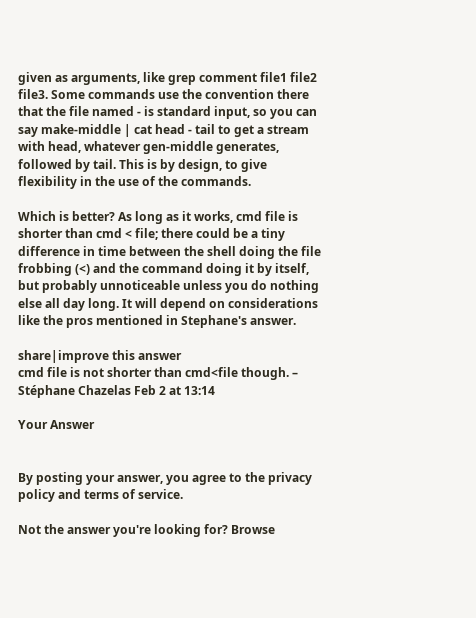given as arguments, like grep comment file1 file2 file3. Some commands use the convention there that the file named - is standard input, so you can say make-middle | cat head - tail to get a stream with head, whatever gen-middle generates, followed by tail. This is by design, to give flexibility in the use of the commands.

Which is better? As long as it works, cmd file is shorter than cmd < file; there could be a tiny difference in time between the shell doing the file frobbing (<) and the command doing it by itself, but probably unnoticeable unless you do nothing else all day long. It will depend on considerations like the pros mentioned in Stephane's answer.

share|improve this answer
cmd file is not shorter than cmd<file though. – Stéphane Chazelas Feb 2 at 13:14

Your Answer


By posting your answer, you agree to the privacy policy and terms of service.

Not the answer you're looking for? Browse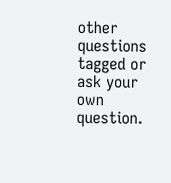other questions tagged or ask your own question.